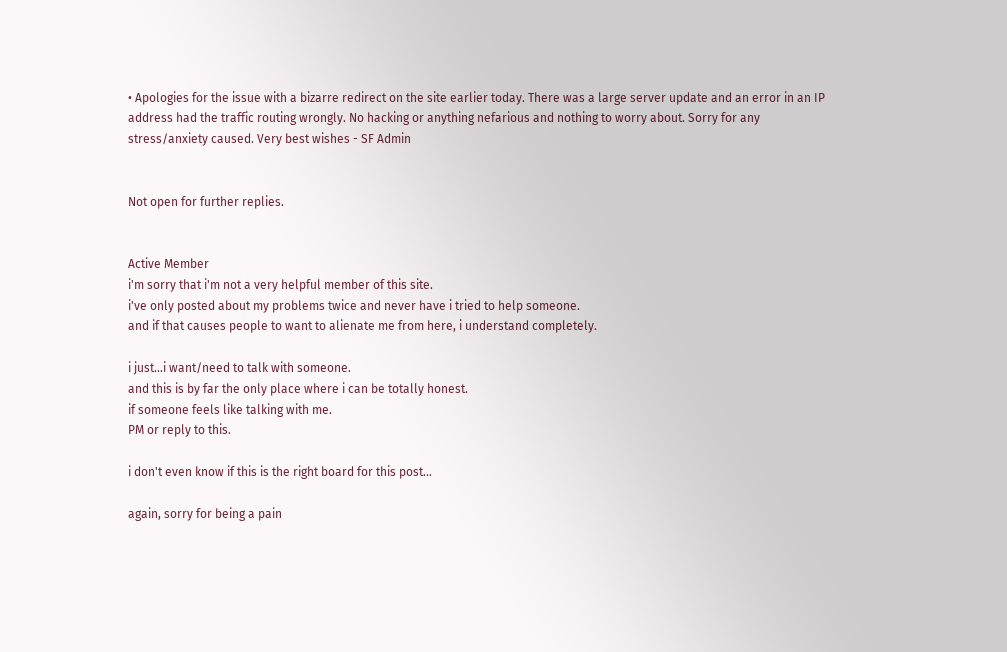• Apologies for the issue with a bizarre redirect on the site earlier today. There was a large server update and an error in an IP address had the traffic routing wrongly. No hacking or anything nefarious and nothing to worry about. Sorry for any stress/anxiety caused. Very best wishes - SF Admin


Not open for further replies.


Active Member
i'm sorry that i'm not a very helpful member of this site.
i've only posted about my problems twice and never have i tried to help someone.
and if that causes people to want to alienate me from here, i understand completely.

i just...i want/need to talk with someone.
and this is by far the only place where i can be totally honest.
if someone feels like talking with me.
PM or reply to this.

i don't even know if this is the right board for this post...

again, sorry for being a pain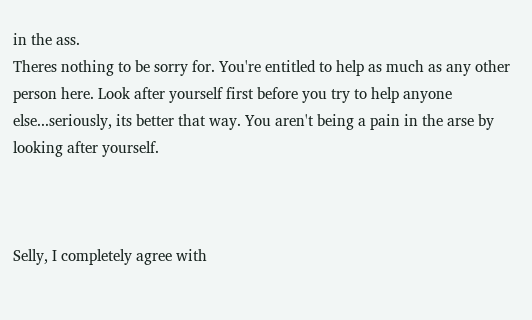in the ass.
Theres nothing to be sorry for. You're entitled to help as much as any other person here. Look after yourself first before you try to help anyone else...seriously, its better that way. You aren't being a pain in the arse by looking after yourself.



Selly, I completely agree with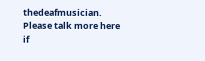thedeafmusician. Please talk more here if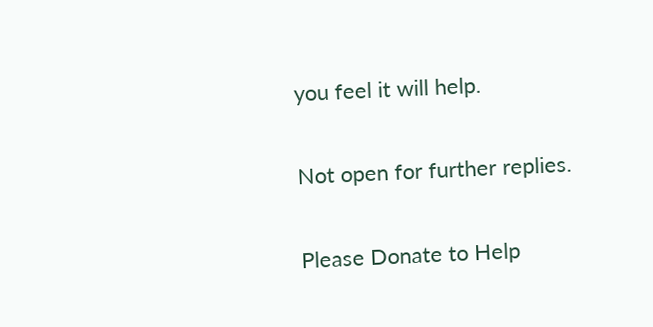you feel it will help.

Not open for further replies.

Please Donate to Help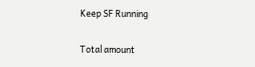Keep SF Running

Total amount